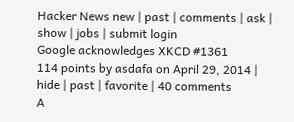Hacker News new | past | comments | ask | show | jobs | submit login
Google acknowledges XKCD #1361
114 points by asdafa on April 29, 2014 | hide | past | favorite | 40 comments
A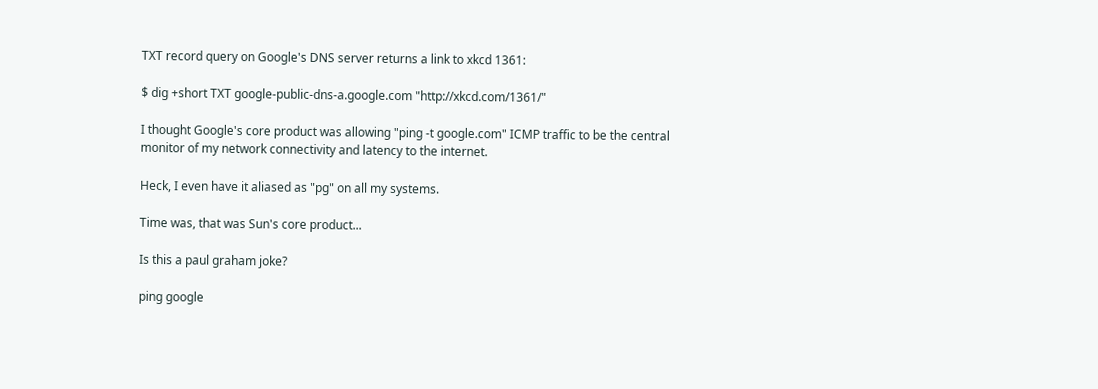TXT record query on Google's DNS server returns a link to xkcd 1361:

$ dig +short TXT google-public-dns-a.google.com "http://xkcd.com/1361/"

I thought Google's core product was allowing "ping -t google.com" ICMP traffic to be the central monitor of my network connectivity and latency to the internet.

Heck, I even have it aliased as "pg" on all my systems.

Time was, that was Sun's core product...

Is this a paul graham joke?

ping google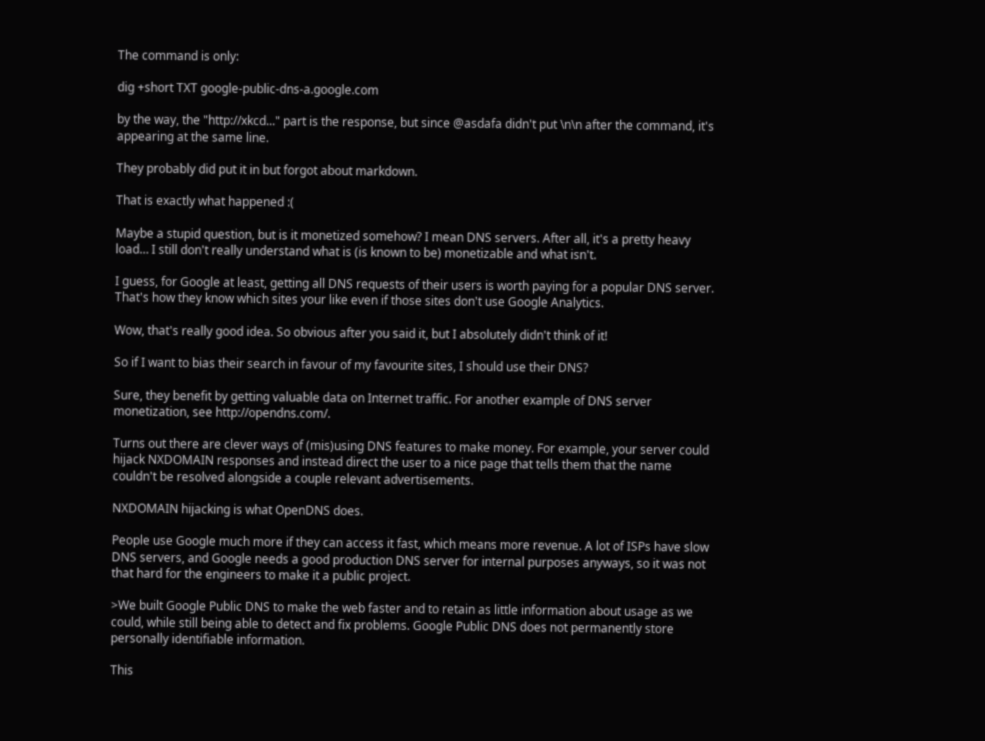The command is only:

dig +short TXT google-public-dns-a.google.com

by the way, the "http://xkcd..." part is the response, but since @asdafa didn't put \n\n after the command, it's appearing at the same line.

They probably did put it in but forgot about markdown.

That is exactly what happened :(

Maybe a stupid question, but is it monetized somehow? I mean DNS servers. After all, it's a pretty heavy load… I still don't really understand what is (is known to be) monetizable and what isn't.

I guess, for Google at least, getting all DNS requests of their users is worth paying for a popular DNS server. That's how they know which sites your like even if those sites don't use Google Analytics.

Wow, that's really good idea. So obvious after you said it, but I absolutely didn't think of it!

So if I want to bias their search in favour of my favourite sites, I should use their DNS?

Sure, they benefit by getting valuable data on Internet traffic. For another example of DNS server monetization, see http://opendns.com/.

Turns out there are clever ways of (mis)using DNS features to make money. For example, your server could hijack NXDOMAIN responses and instead direct the user to a nice page that tells them that the name couldn't be resolved alongside a couple relevant advertisements.

NXDOMAIN hijacking is what OpenDNS does.

People use Google much more if they can access it fast, which means more revenue. A lot of ISPs have slow DNS servers, and Google needs a good production DNS server for internal purposes anyways, so it was not that hard for the engineers to make it a public project.

>We built Google Public DNS to make the web faster and to retain as little information about usage as we could, while still being able to detect and fix problems. Google Public DNS does not permanently store personally identifiable information.

This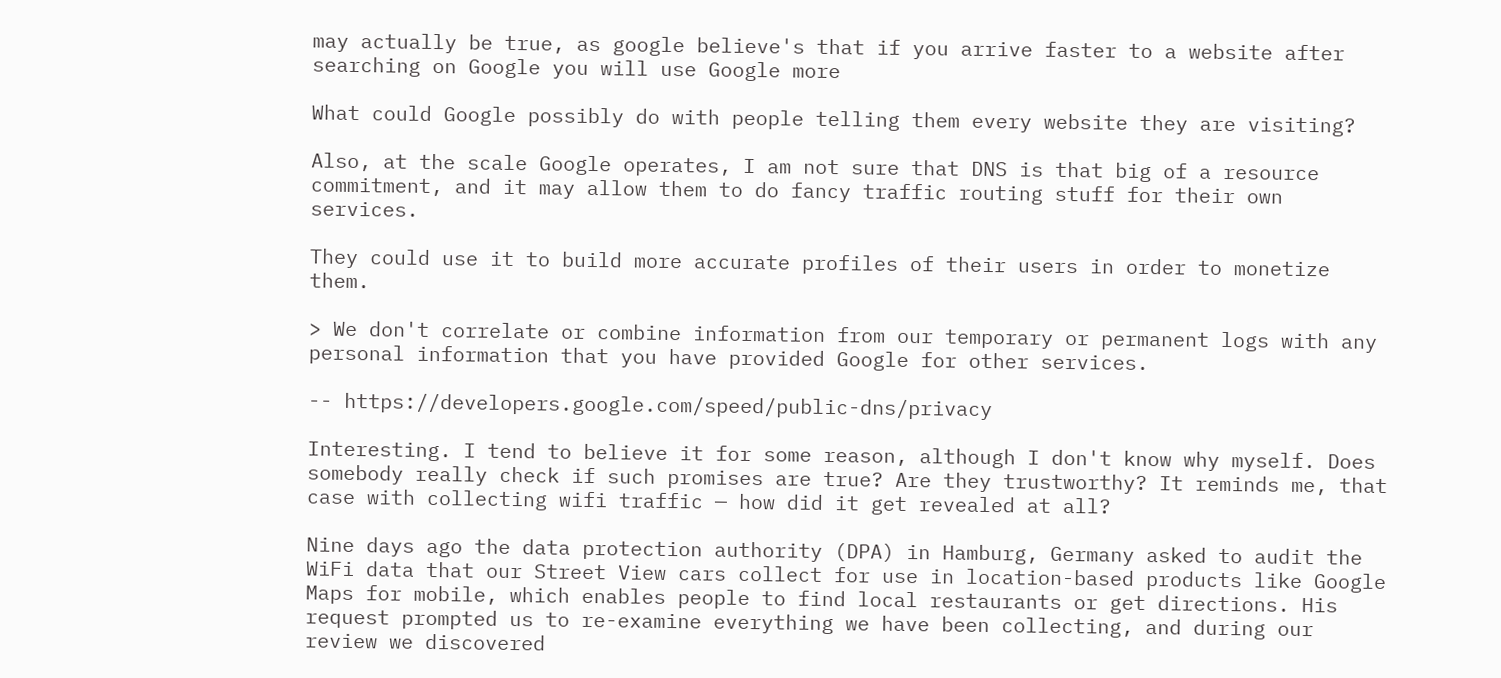may actually be true, as google believe's that if you arrive faster to a website after searching on Google you will use Google more

What could Google possibly do with people telling them every website they are visiting?

Also, at the scale Google operates, I am not sure that DNS is that big of a resource commitment, and it may allow them to do fancy traffic routing stuff for their own services.

They could use it to build more accurate profiles of their users in order to monetize them.

> We don't correlate or combine information from our temporary or permanent logs with any personal information that you have provided Google for other services.

-- https://developers.google.com/speed/public-dns/privacy

Interesting. I tend to believe it for some reason, although I don't know why myself. Does somebody really check if such promises are true? Are they trustworthy? It reminds me, that case with collecting wifi traffic — how did it get revealed at all?

Nine days ago the data protection authority (DPA) in Hamburg, Germany asked to audit the WiFi data that our Street View cars collect for use in location-based products like Google Maps for mobile, which enables people to find local restaurants or get directions. His request prompted us to re-examine everything we have been collecting, and during our review we discovered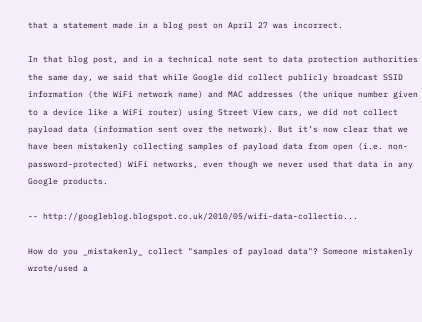that a statement made in a blog post on April 27 was incorrect.

In that blog post, and in a technical note sent to data protection authorities the same day, we said that while Google did collect publicly broadcast SSID information (the WiFi network name) and MAC addresses (the unique number given to a device like a WiFi router) using Street View cars, we did not collect payload data (information sent over the network). But it’s now clear that we have been mistakenly collecting samples of payload data from open (i.e. non-password-protected) WiFi networks, even though we never used that data in any Google products.

-- http://googleblog.blogspot.co.uk/2010/05/wifi-data-collectio...

How do you _mistakenly_ collect "samples of payload data"? Someone mistakenly wrote/used a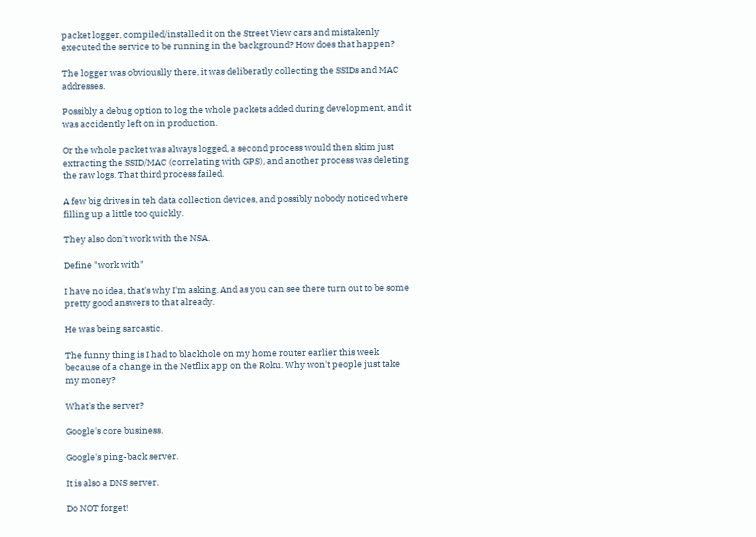packet logger, compiled/installed it on the Street View cars and mistakenly executed the service to be running in the background? How does that happen?

The logger was obviouslly there, it was deliberatly collecting the SSIDs and MAC addresses.

Possibly a debug option to log the whole packets added during development, and it was accidently left on in production.

Or the whole packet was always logged, a second process would then skim just extracting the SSID/MAC (correlating with GPS), and another process was deleting the raw logs. That third process failed.

A few big drives in teh data collection devices, and possibly nobody noticed where filling up a little too quickly.

They also don't work with the NSA.

Define "work with"

I have no idea, that's why I'm asking. And as you can see there turn out to be some pretty good answers to that already.

He was being sarcastic.

The funny thing is I had to blackhole on my home router earlier this week because of a change in the Netflix app on the Roku. Why won't people just take my money?

What's the server?

Google's core business.

Google's ping-back server.

It is also a DNS server.

Do NOT forget!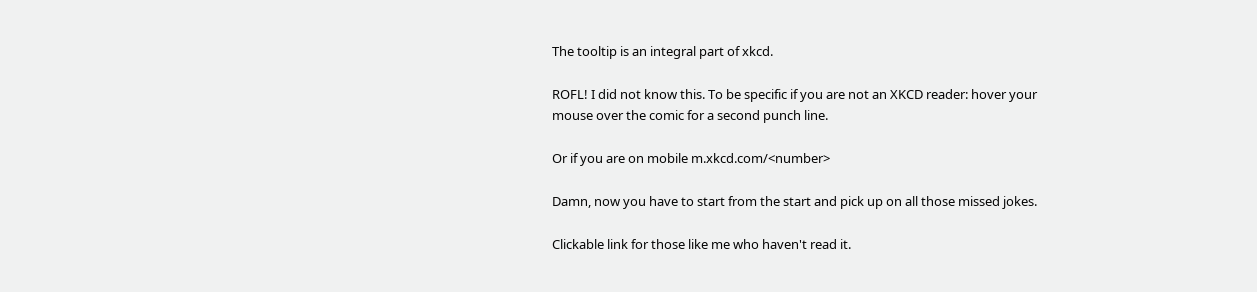The tooltip is an integral part of xkcd.

ROFL! I did not know this. To be specific if you are not an XKCD reader: hover your mouse over the comic for a second punch line.

Or if you are on mobile m.xkcd.com/<number>

Damn, now you have to start from the start and pick up on all those missed jokes.

Clickable link for those like me who haven't read it.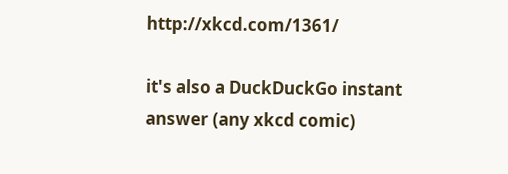http://xkcd.com/1361/

it's also a DuckDuckGo instant answer (any xkcd comic)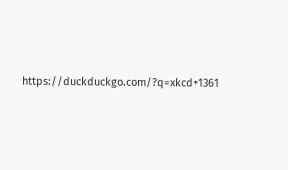https://duckduckgo.com/?q=xkcd+1361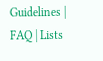Guidelines | FAQ | Lists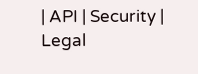| API | Security | Legal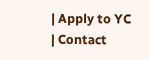| Apply to YC | Contact